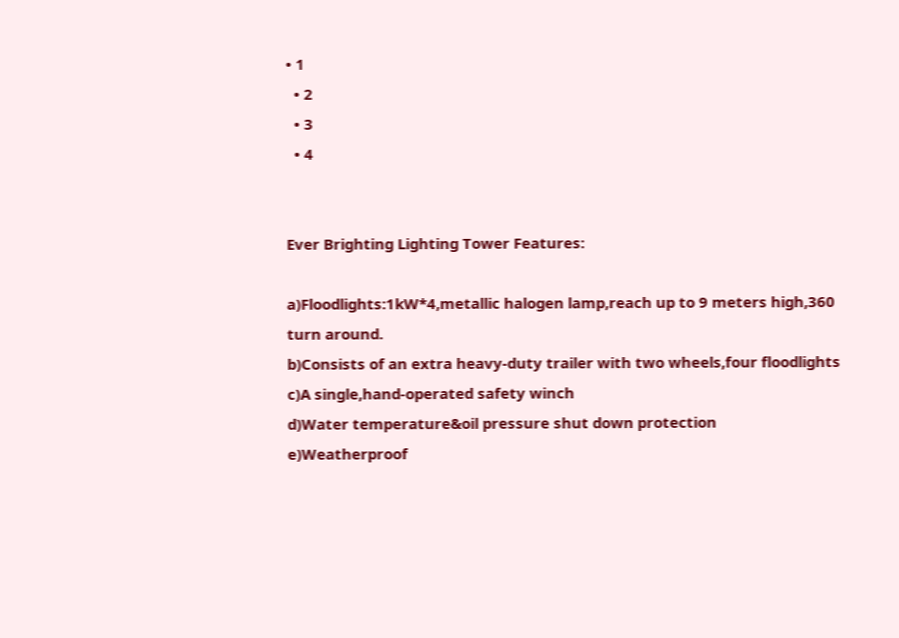• 1
  • 2
  • 3
  • 4


Ever Brighting Lighting Tower Features:

a)Floodlights:1kW*4,metallic halogen lamp,reach up to 9 meters high,360 turn around.
b)Consists of an extra heavy-duty trailer with two wheels,four floodlights
c)A single,hand-operated safety winch
d)Water temperature&oil pressure shut down protection
e)Weatherproof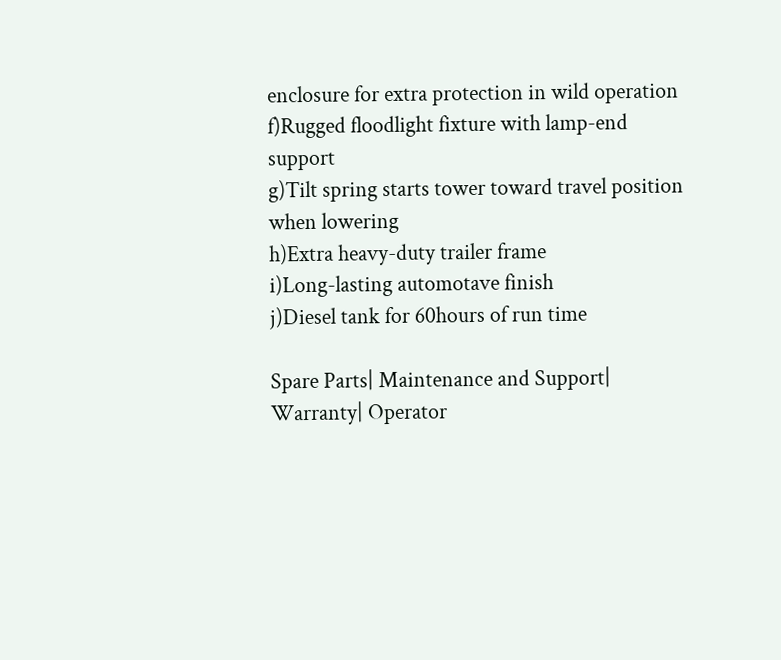enclosure for extra protection in wild operation
f)Rugged floodlight fixture with lamp-end support
g)Tilt spring starts tower toward travel position when lowering
h)Extra heavy-duty trailer frame
i)Long-lasting automotave finish
j)Diesel tank for 60hours of run time

Spare Parts| Maintenance and Support| Warranty| Operator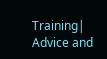Training| Advice and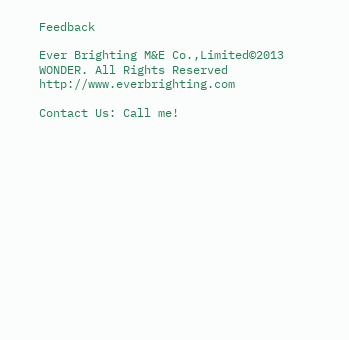Feedback

Ever Brighting M&E Co.,Limited©2013 WONDER. All Rights Reserved http://www.everbrighting.com

Contact Us: Call me!